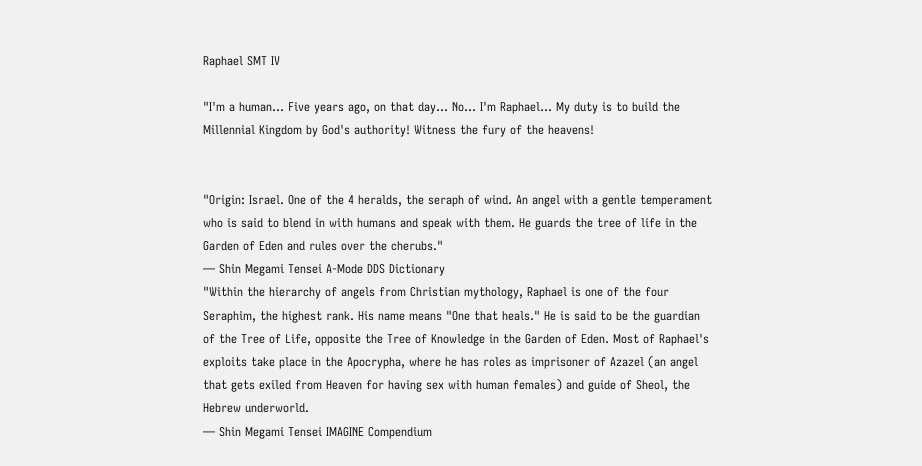Raphael SMT IV

"I'm a human... Five years ago, on that day... No... I'm Raphael... My duty is to build the Millennial Kingdom by God's authority! Witness the fury of the heavens!


"Origin: Israel. One of the 4 heralds, the seraph of wind. An angel with a gentle temperament who is said to blend in with humans and speak with them. He guards the tree of life in the Garden of Eden and rules over the cherubs."
— Shin Megami Tensei A-Mode DDS Dictionary
"Within the hierarchy of angels from Christian mythology, Raphael is one of the four Seraphim, the highest rank. His name means "One that heals." He is said to be the guardian of the Tree of Life, opposite the Tree of Knowledge in the Garden of Eden. Most of Raphael's exploits take place in the Apocrypha, where he has roles as imprisoner of Azazel (an angel that gets exiled from Heaven for having sex with human females) and guide of Sheol, the Hebrew underworld.
— Shin Megami Tensei IMAGINE Compendium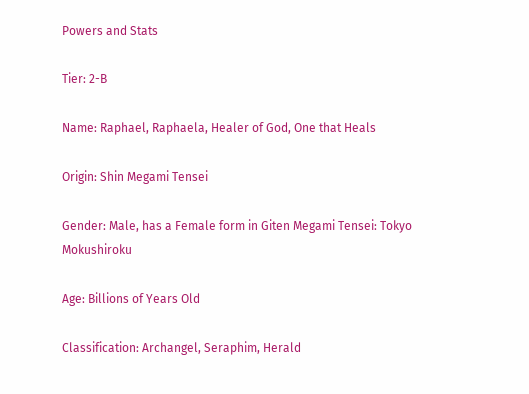Powers and Stats

Tier: 2-B

Name: Raphael, Raphaela, Healer of God, One that Heals

Origin: Shin Megami Tensei

Gender: Male, has a Female form in Giten Megami Tensei: Tokyo Mokushiroku

Age: Billions of Years Old

Classification: Archangel, Seraphim, Herald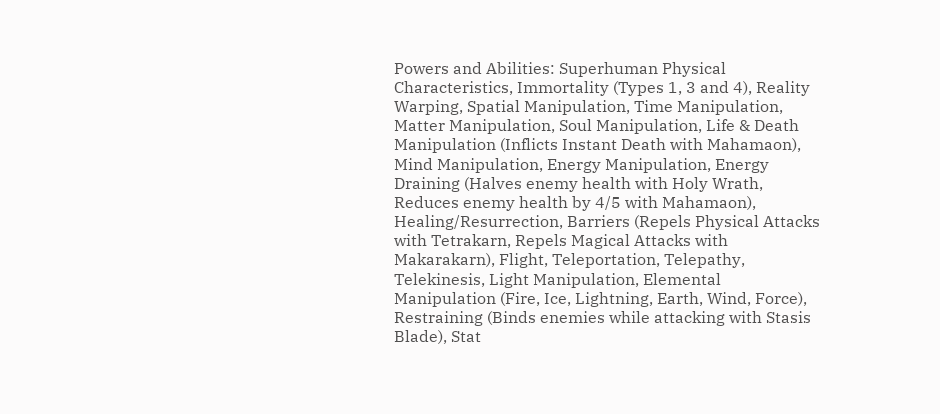Powers and Abilities: Superhuman Physical Characteristics, Immortality (Types 1, 3 and 4), Reality Warping, Spatial Manipulation, Time Manipulation, Matter Manipulation, Soul Manipulation, Life & Death Manipulation (Inflicts Instant Death with Mahamaon), Mind Manipulation, Energy Manipulation, Energy Draining (Halves enemy health with Holy Wrath, Reduces enemy health by 4/5 with Mahamaon), Healing/Resurrection, Barriers (Repels Physical Attacks with Tetrakarn, Repels Magical Attacks with Makarakarn), Flight, Teleportation, Telepathy, Telekinesis, Light Manipulation, Elemental Manipulation (Fire, Ice, Lightning, Earth, Wind, Force), Restraining (Binds enemies while attacking with Stasis Blade), Stat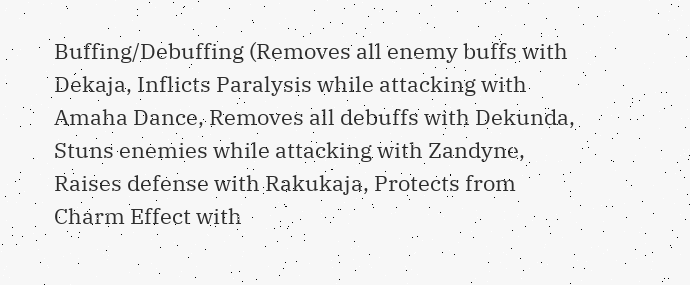Buffing/Debuffing (Removes all enemy buffs with Dekaja, Inflicts Paralysis while attacking with Amaha Dance, Removes all debuffs with Dekunda, Stuns enemies while attacking with Zandyne, Raises defense with Rakukaja, Protects from Charm Effect with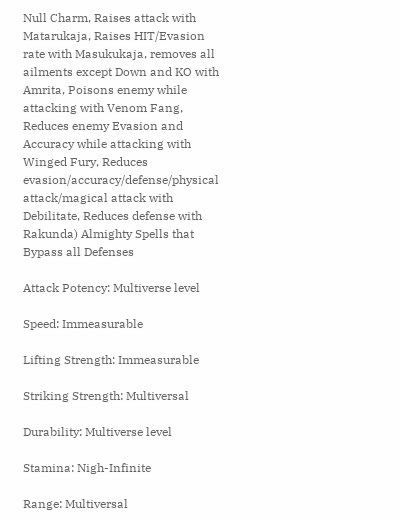Null Charm, Raises attack with Matarukaja, Raises HIT/Evasion rate with Masukukaja, removes all ailments except Down and KO with Amrita, Poisons enemy while attacking with Venom Fang, Reduces enemy Evasion and Accuracy while attacking with Winged Fury, Reduces evasion/accuracy/defense/physical attack/magical attack with Debilitate, Reduces defense with Rakunda) Almighty Spells that Bypass all Defenses

Attack Potency: Multiverse level

Speed: Immeasurable

Lifting Strength: Immeasurable

Striking Strength: Multiversal

Durability: Multiverse level

Stamina: Nigh-Infinite

Range: Multiversal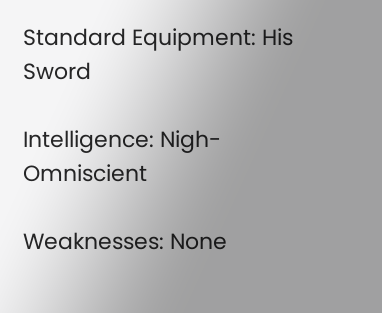Standard Equipment: His Sword

Intelligence: Nigh-Omniscient

Weaknesses: None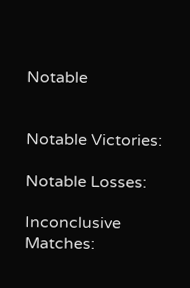Notable


Notable Victories:

Notable Losses:

Inconclusive Matches: